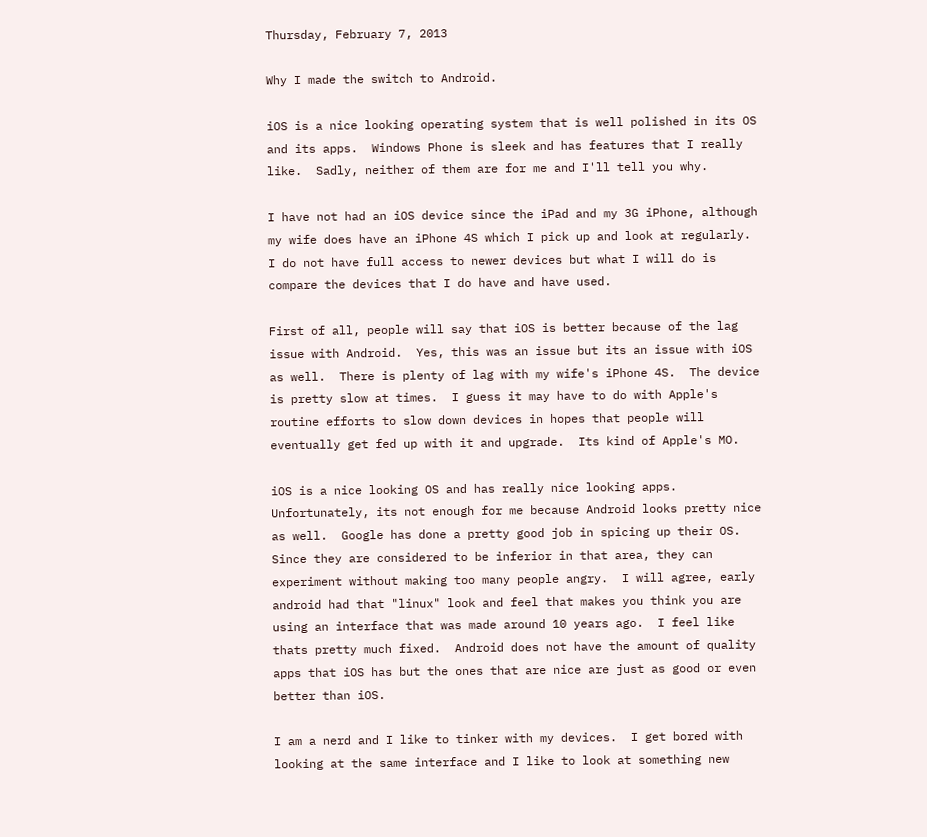Thursday, February 7, 2013

Why I made the switch to Android.

iOS is a nice looking operating system that is well polished in its OS and its apps.  Windows Phone is sleek and has features that I really like.  Sadly, neither of them are for me and I'll tell you why.

I have not had an iOS device since the iPad and my 3G iPhone, although my wife does have an iPhone 4S which I pick up and look at regularly.  I do not have full access to newer devices but what I will do is compare the devices that I do have and have used.

First of all, people will say that iOS is better because of the lag issue with Android.  Yes, this was an issue but its an issue with iOS as well.  There is plenty of lag with my wife's iPhone 4S.  The device is pretty slow at times.  I guess it may have to do with Apple's routine efforts to slow down devices in hopes that people will eventually get fed up with it and upgrade.  Its kind of Apple's MO.

iOS is a nice looking OS and has really nice looking apps.  Unfortunately, its not enough for me because Android looks pretty nice as well.  Google has done a pretty good job in spicing up their OS.  Since they are considered to be inferior in that area, they can experiment without making too many people angry.  I will agree, early android had that "linux" look and feel that makes you think you are using an interface that was made around 10 years ago.  I feel like thats pretty much fixed.  Android does not have the amount of quality apps that iOS has but the ones that are nice are just as good or even better than iOS.

I am a nerd and I like to tinker with my devices.  I get bored with looking at the same interface and I like to look at something new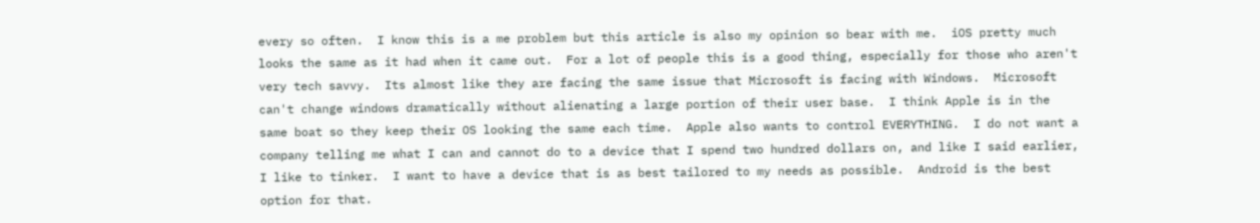every so often.  I know this is a me problem but this article is also my opinion so bear with me.  iOS pretty much looks the same as it had when it came out.  For a lot of people this is a good thing, especially for those who aren't very tech savvy.  Its almost like they are facing the same issue that Microsoft is facing with Windows.  Microsoft can't change windows dramatically without alienating a large portion of their user base.  I think Apple is in the same boat so they keep their OS looking the same each time.  Apple also wants to control EVERYTHING.  I do not want a company telling me what I can and cannot do to a device that I spend two hundred dollars on, and like I said earlier, I like to tinker.  I want to have a device that is as best tailored to my needs as possible.  Android is the best option for that.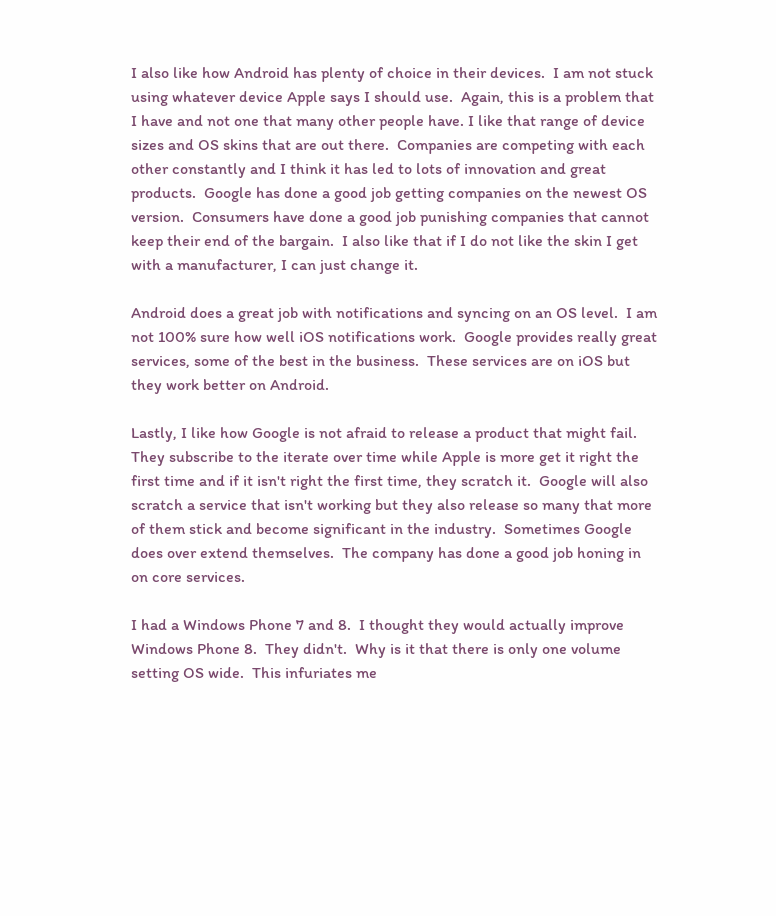I also like how Android has plenty of choice in their devices.  I am not stuck using whatever device Apple says I should use.  Again, this is a problem that I have and not one that many other people have. I like that range of device sizes and OS skins that are out there.  Companies are competing with each other constantly and I think it has led to lots of innovation and great products.  Google has done a good job getting companies on the newest OS version.  Consumers have done a good job punishing companies that cannot keep their end of the bargain.  I also like that if I do not like the skin I get with a manufacturer, I can just change it.

Android does a great job with notifications and syncing on an OS level.  I am not 100% sure how well iOS notifications work.  Google provides really great services, some of the best in the business.  These services are on iOS but they work better on Android.

Lastly, I like how Google is not afraid to release a product that might fail.  They subscribe to the iterate over time while Apple is more get it right the first time and if it isn't right the first time, they scratch it.  Google will also scratch a service that isn't working but they also release so many that more of them stick and become significant in the industry.  Sometimes Google does over extend themselves.  The company has done a good job honing in on core services.

I had a Windows Phone 7 and 8.  I thought they would actually improve Windows Phone 8.  They didn't.  Why is it that there is only one volume setting OS wide.  This infuriates me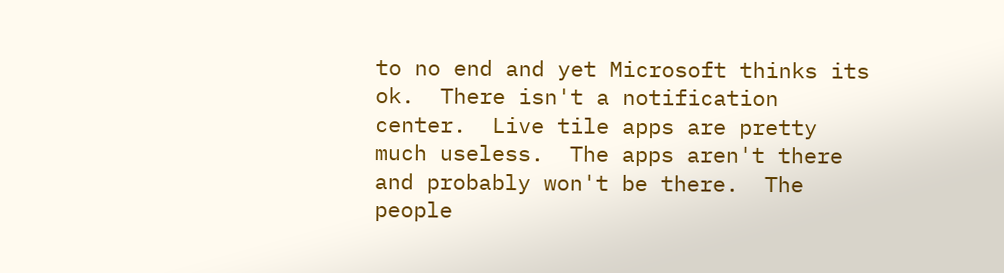to no end and yet Microsoft thinks its ok.  There isn't a notification center.  Live tile apps are pretty much useless.  The apps aren't there and probably won't be there.  The people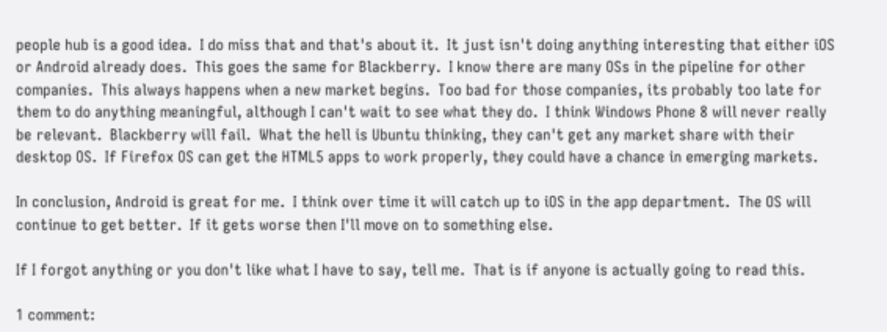people hub is a good idea.  I do miss that and that's about it.  It just isn't doing anything interesting that either iOS or Android already does.  This goes the same for Blackberry.  I know there are many OSs in the pipeline for other companies.  This always happens when a new market begins.  Too bad for those companies, its probably too late for them to do anything meaningful, although I can't wait to see what they do.  I think Windows Phone 8 will never really be relevant.  Blackberry will fail.  What the hell is Ubuntu thinking, they can't get any market share with their desktop OS.  If Firefox OS can get the HTML5 apps to work properly, they could have a chance in emerging markets.

In conclusion, Android is great for me.  I think over time it will catch up to iOS in the app department.  The OS will continue to get better.  If it gets worse then I'll move on to something else.

If I forgot anything or you don't like what I have to say, tell me.  That is if anyone is actually going to read this.

1 comment: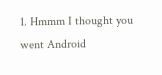1. Hmmm I thought you went Android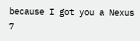because I got you a Nexus 7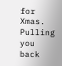for Xmas. Pulling you back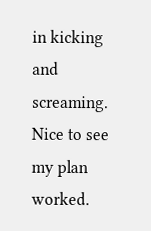in kicking and screaming. Nice to see my plan worked.